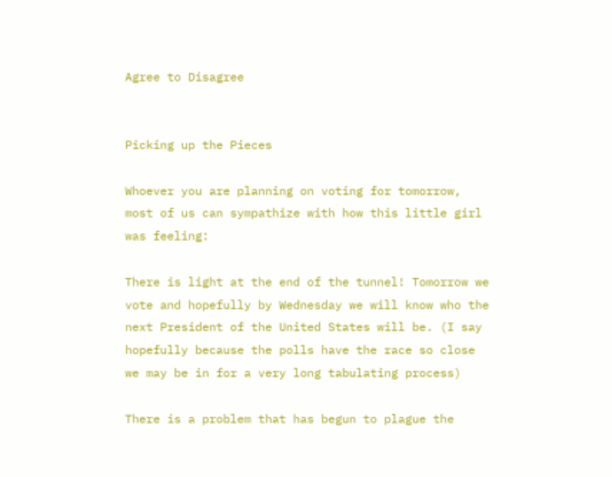Agree to Disagree


Picking up the Pieces

Whoever you are planning on voting for tomorrow, most of us can sympathize with how this little girl was feeling:

There is light at the end of the tunnel! Tomorrow we vote and hopefully by Wednesday we will know who the next President of the United States will be. (I say hopefully because the polls have the race so close we may be in for a very long tabulating process)

There is a problem that has begun to plague the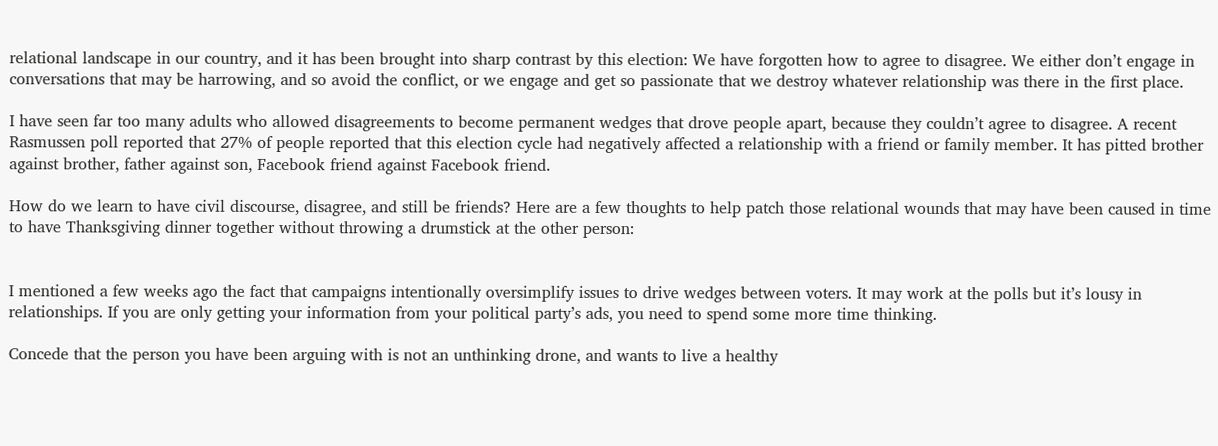relational landscape in our country, and it has been brought into sharp contrast by this election: We have forgotten how to agree to disagree. We either don’t engage in conversations that may be harrowing, and so avoid the conflict, or we engage and get so passionate that we destroy whatever relationship was there in the first place.

I have seen far too many adults who allowed disagreements to become permanent wedges that drove people apart, because they couldn’t agree to disagree. A recent Rasmussen poll reported that 27% of people reported that this election cycle had negatively affected a relationship with a friend or family member. It has pitted brother against brother, father against son, Facebook friend against Facebook friend.

How do we learn to have civil discourse, disagree, and still be friends? Here are a few thoughts to help patch those relational wounds that may have been caused in time to have Thanksgiving dinner together without throwing a drumstick at the other person:


I mentioned a few weeks ago the fact that campaigns intentionally oversimplify issues to drive wedges between voters. It may work at the polls but it’s lousy in relationships. If you are only getting your information from your political party’s ads, you need to spend some more time thinking.

Concede that the person you have been arguing with is not an unthinking drone, and wants to live a healthy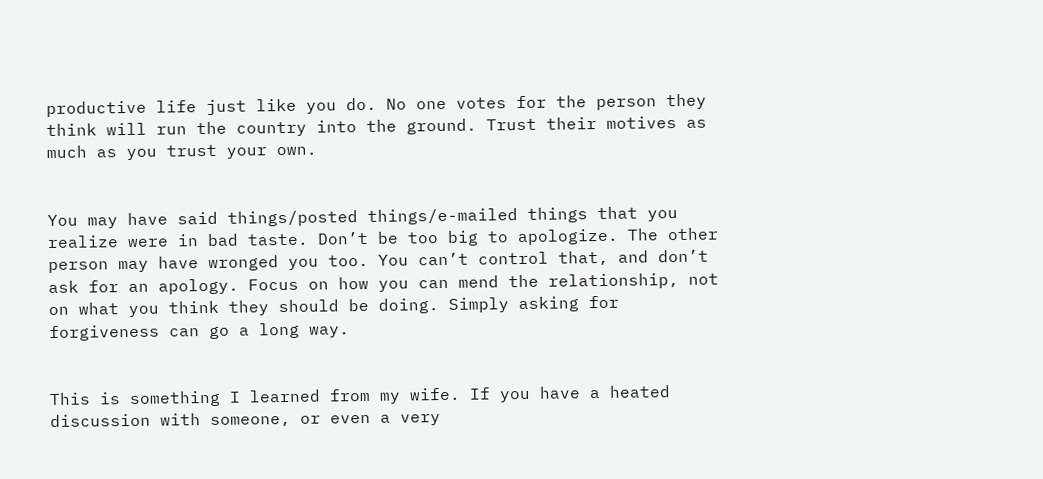productive life just like you do. No one votes for the person they think will run the country into the ground. Trust their motives as much as you trust your own.


You may have said things/posted things/e-mailed things that you realize were in bad taste. Don’t be too big to apologize. The other person may have wronged you too. You can’t control that, and don’t ask for an apology. Focus on how you can mend the relationship, not on what you think they should be doing. Simply asking for forgiveness can go a long way.


This is something I learned from my wife. If you have a heated discussion with someone, or even a very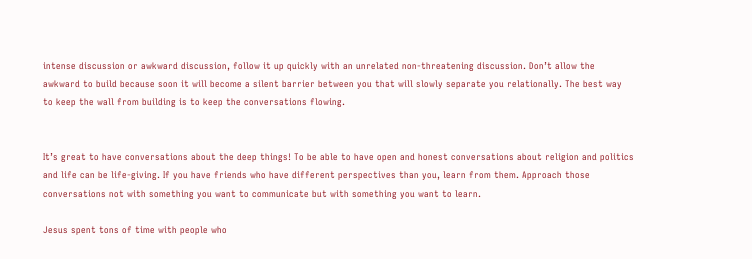intense discussion or awkward discussion, follow it up quickly with an unrelated non-threatening discussion. Don’t allow the awkward to build because soon it will become a silent barrier between you that will slowly separate you relationally. The best way to keep the wall from building is to keep the conversations flowing.


It’s great to have conversations about the deep things! To be able to have open and honest conversations about religion and politics and life can be life-giving. If you have friends who have different perspectives than you, learn from them. Approach those conversations not with something you want to communicate but with something you want to learn.

Jesus spent tons of time with people who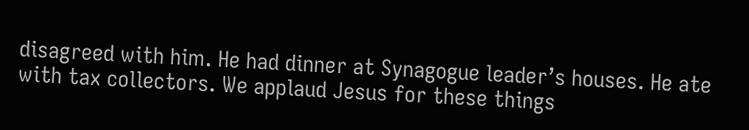disagreed with him. He had dinner at Synagogue leader’s houses. He ate with tax collectors. We applaud Jesus for these things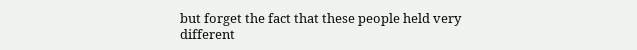but forget the fact that these people held very different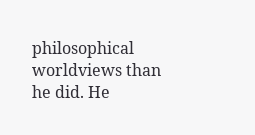philosophical worldviews than he did. He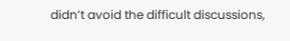didn’t avoid the difficult discussions,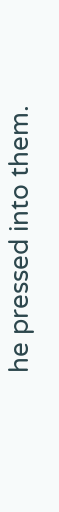he pressed into them.